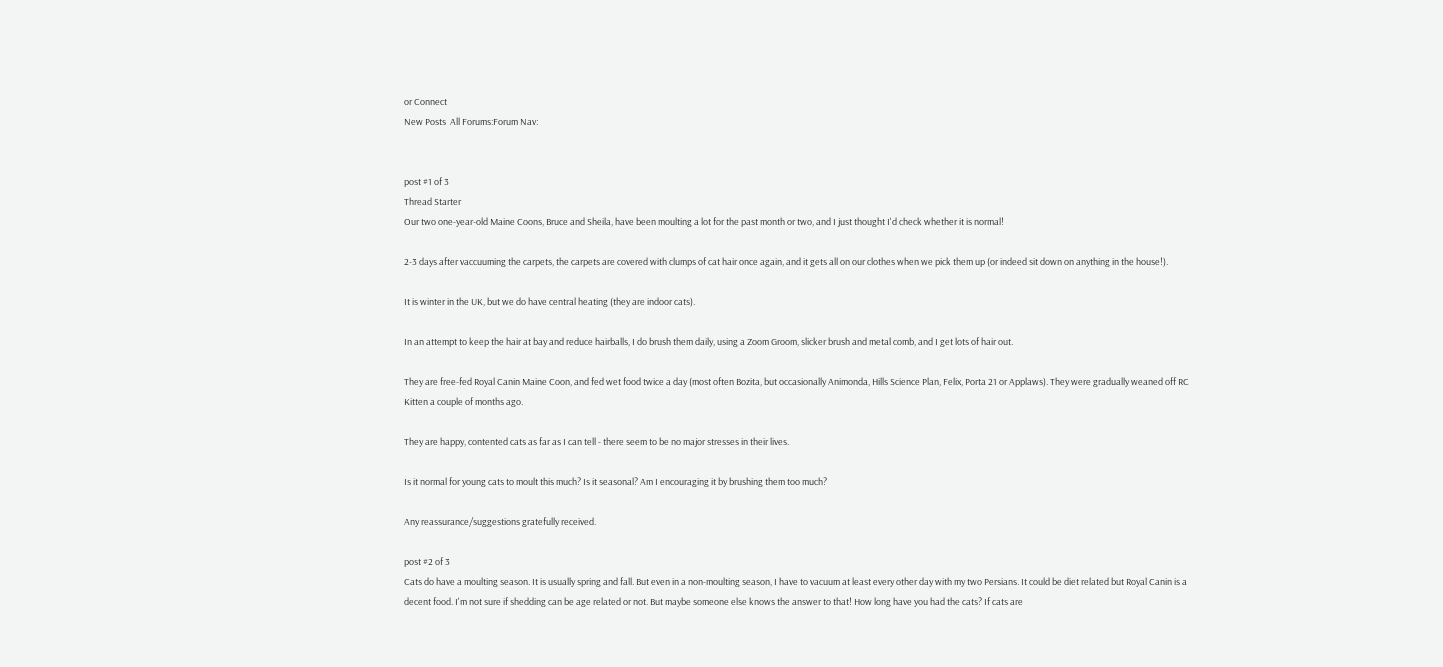or Connect
New Posts  All Forums:Forum Nav:


post #1 of 3
Thread Starter
Our two one-year-old Maine Coons, Bruce and Sheila, have been moulting a lot for the past month or two, and I just thought I'd check whether it is normal!

2-3 days after vaccuuming the carpets, the carpets are covered with clumps of cat hair once again, and it gets all on our clothes when we pick them up (or indeed sit down on anything in the house!).

It is winter in the UK, but we do have central heating (they are indoor cats).

In an attempt to keep the hair at bay and reduce hairballs, I do brush them daily, using a Zoom Groom, slicker brush and metal comb, and I get lots of hair out.

They are free-fed Royal Canin Maine Coon, and fed wet food twice a day (most often Bozita, but occasionally Animonda, Hills Science Plan, Felix, Porta 21 or Applaws). They were gradually weaned off RC Kitten a couple of months ago.

They are happy, contented cats as far as I can tell - there seem to be no major stresses in their lives.

Is it normal for young cats to moult this much? Is it seasonal? Am I encouraging it by brushing them too much?

Any reassurance/suggestions gratefully received.

post #2 of 3
Cats do have a moulting season. It is usually spring and fall. But even in a non-moulting season, I have to vacuum at least every other day with my two Persians. It could be diet related but Royal Canin is a decent food. I'm not sure if shedding can be age related or not. But maybe someone else knows the answer to that! How long have you had the cats? If cats are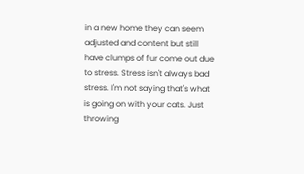in a new home they can seem adjusted and content but still have clumps of fur come out due to stress. Stress isn't always bad stress. I'm not saying that's what is going on with your cats. Just throwing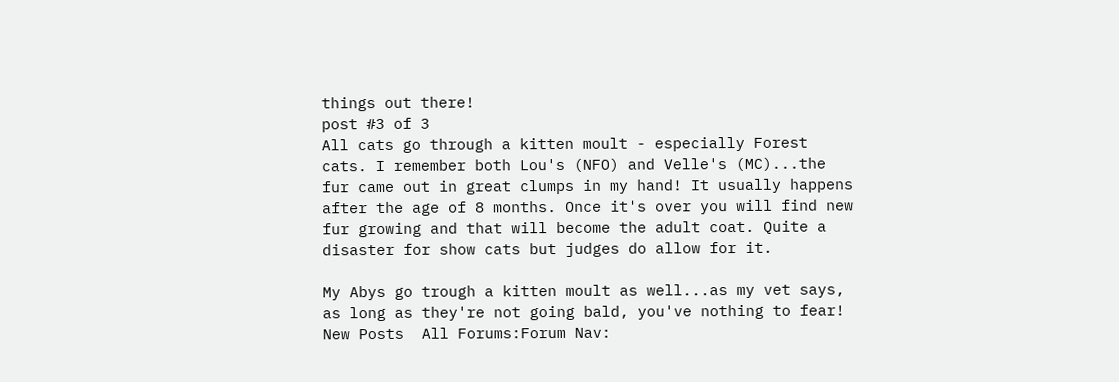things out there!
post #3 of 3
All cats go through a kitten moult - especially Forest cats. I remember both Lou's (NFO) and Velle's (MC)...the fur came out in great clumps in my hand! It usually happens after the age of 8 months. Once it's over you will find new fur growing and that will become the adult coat. Quite a disaster for show cats but judges do allow for it.

My Abys go trough a kitten moult as well...as my vet says, as long as they're not going bald, you've nothing to fear!
New Posts  All Forums:Forum Nav: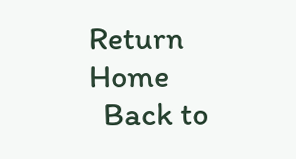Return Home
  Back to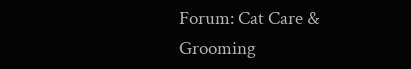Forum: Cat Care & Grooming